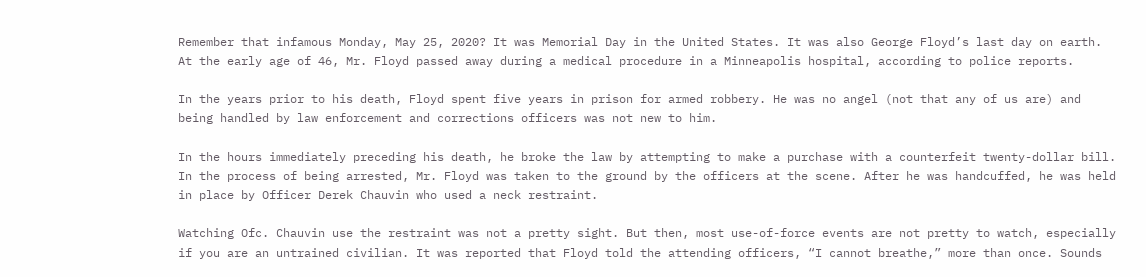Remember that infamous Monday, May 25, 2020? It was Memorial Day in the United States. It was also George Floyd’s last day on earth. At the early age of 46, Mr. Floyd passed away during a medical procedure in a Minneapolis hospital, according to police reports.

In the years prior to his death, Floyd spent five years in prison for armed robbery. He was no angel (not that any of us are) and being handled by law enforcement and corrections officers was not new to him.

In the hours immediately preceding his death, he broke the law by attempting to make a purchase with a counterfeit twenty-dollar bill. In the process of being arrested, Mr. Floyd was taken to the ground by the officers at the scene. After he was handcuffed, he was held in place by Officer Derek Chauvin who used a neck restraint.

Watching Ofc. Chauvin use the restraint was not a pretty sight. But then, most use-of-force events are not pretty to watch, especially if you are an untrained civilian. It was reported that Floyd told the attending officers, “I cannot breathe,” more than once. Sounds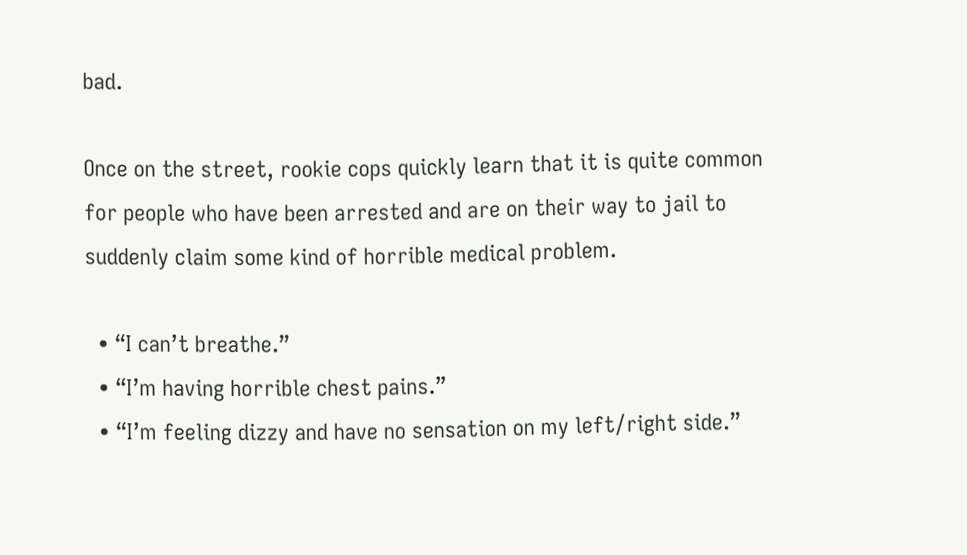bad.

Once on the street, rookie cops quickly learn that it is quite common for people who have been arrested and are on their way to jail to suddenly claim some kind of horrible medical problem.

  • “I can’t breathe.”
  • “I’m having horrible chest pains.”
  • “I’m feeling dizzy and have no sensation on my left/right side.”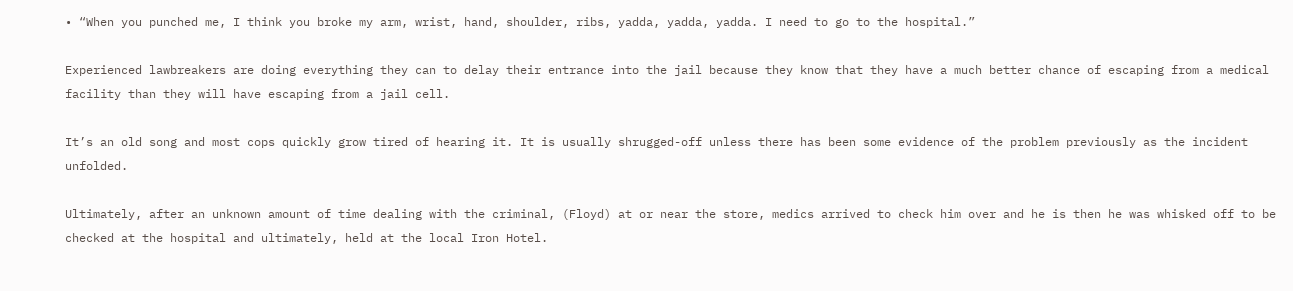• “When you punched me, I think you broke my arm, wrist, hand, shoulder, ribs, yadda, yadda, yadda. I need to go to the hospital.”

Experienced lawbreakers are doing everything they can to delay their entrance into the jail because they know that they have a much better chance of escaping from a medical facility than they will have escaping from a jail cell.

It’s an old song and most cops quickly grow tired of hearing it. It is usually shrugged-off unless there has been some evidence of the problem previously as the incident unfolded.

Ultimately, after an unknown amount of time dealing with the criminal, (Floyd) at or near the store, medics arrived to check him over and he is then he was whisked off to be checked at the hospital and ultimately, held at the local Iron Hotel.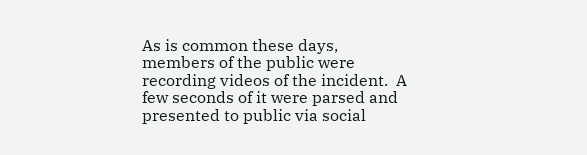As is common these days, members of the public were recording videos of the incident.  A few seconds of it were parsed and presented to public via social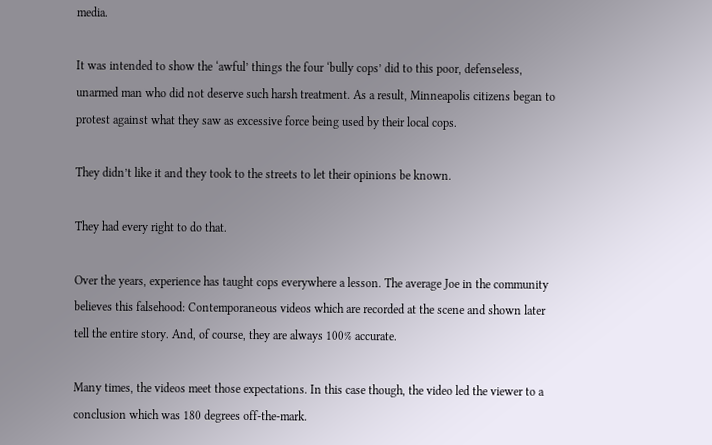media.

It was intended to show the ‘awful’ things the four ‘bully cops’ did to this poor, defenseless, unarmed man who did not deserve such harsh treatment. As a result, Minneapolis citizens began to protest against what they saw as excessive force being used by their local cops.

They didn’t like it and they took to the streets to let their opinions be known.

They had every right to do that.

Over the years, experience has taught cops everywhere a lesson. The average Joe in the community believes this falsehood: Contemporaneous videos which are recorded at the scene and shown later tell the entire story. And, of course, they are always 100% accurate.

Many times, the videos meet those expectations. In this case though, the video led the viewer to a conclusion which was 180 degrees off-the-mark.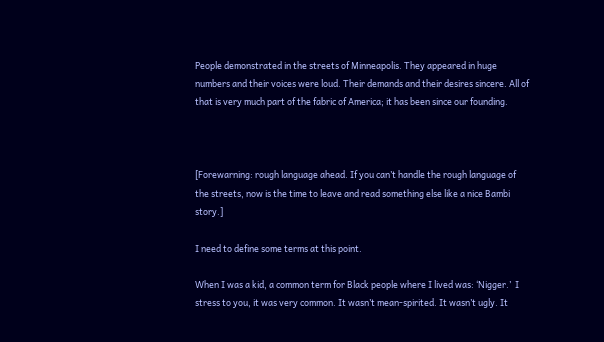People demonstrated in the streets of Minneapolis. They appeared in huge numbers and their voices were loud. Their demands and their desires sincere. All of that is very much part of the fabric of America; it has been since our founding.



[Forewarning: rough language ahead. If you can’t handle the rough language of the streets, now is the time to leave and read something else like a nice Bambi story.]

I need to define some terms at this point.

When I was a kid, a common term for Black people where I lived was: ‘Nigger.’  I stress to you, it was very common. It wasn’t mean-spirited. It wasn’t ugly. It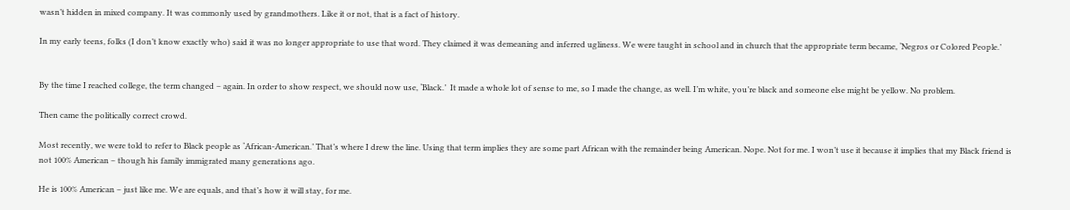wasn’t hidden in mixed company. It was commonly used by grandmothers. Like it or not, that is a fact of history.

In my early teens, folks (I don’t know exactly who) said it was no longer appropriate to use that word. They claimed it was demeaning and inferred ugliness. We were taught in school and in church that the appropriate term became, ‘Negros or Colored People.’


By the time I reached college, the term changed – again. In order to show respect, we should now use, ‘Black.’  It made a whole lot of sense to me, so I made the change, as well. I’m white, you’re black and someone else might be yellow. No problem.

Then came the politically correct crowd.

Most recently, we were told to refer to Black people as ‘African-American.’ That’s where I drew the line. Using that term implies they are some part African with the remainder being American. Nope. Not for me. I won’t use it because it implies that my Black friend is not 100% American – though his family immigrated many generations ago.

He is 100% American – just like me. We are equals, and that’s how it will stay, for me.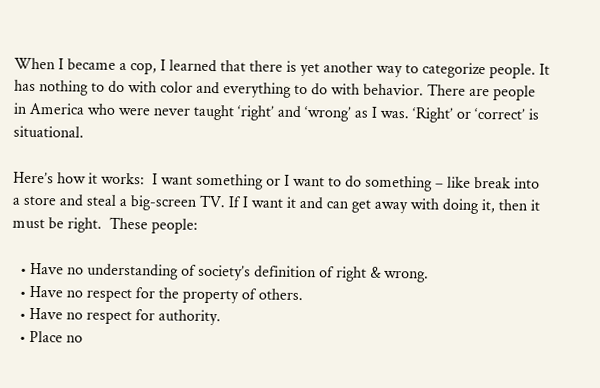When I became a cop, I learned that there is yet another way to categorize people. It has nothing to do with color and everything to do with behavior. There are people in America who were never taught ‘right’ and ‘wrong’ as I was. ‘Right’ or ‘correct’ is situational.

Here’s how it works:  I want something or I want to do something – like break into a store and steal a big-screen TV. If I want it and can get away with doing it, then it must be right.  These people:

  • Have no understanding of society’s definition of right & wrong.
  • Have no respect for the property of others.
  • Have no respect for authority.
  • Place no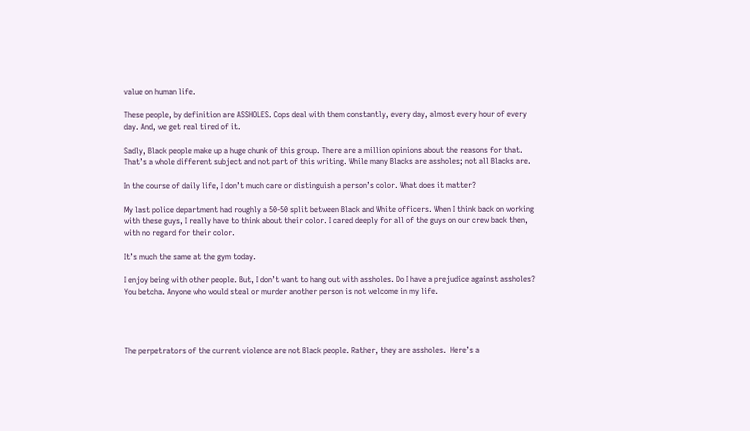value on human life.

These people, by definition are ASSHOLES. Cops deal with them constantly, every day, almost every hour of every day. And, we get real tired of it.

Sadly, Black people make up a huge chunk of this group. There are a million opinions about the reasons for that. That’s a whole different subject and not part of this writing. While many Blacks are assholes; not all Blacks are.

In the course of daily life, I don’t much care or distinguish a person’s color. What does it matter?

My last police department had roughly a 50-50 split between Black and White officers. When I think back on working with these guys, I really have to think about their color. I cared deeply for all of the guys on our crew back then, with no regard for their color.

It’s much the same at the gym today.

I enjoy being with other people. But, I don’t want to hang out with assholes. Do I have a prejudice against assholes?  You betcha. Anyone who would steal or murder another person is not welcome in my life.




The perpetrators of the current violence are not Black people. Rather, they are assholes.  Here’s a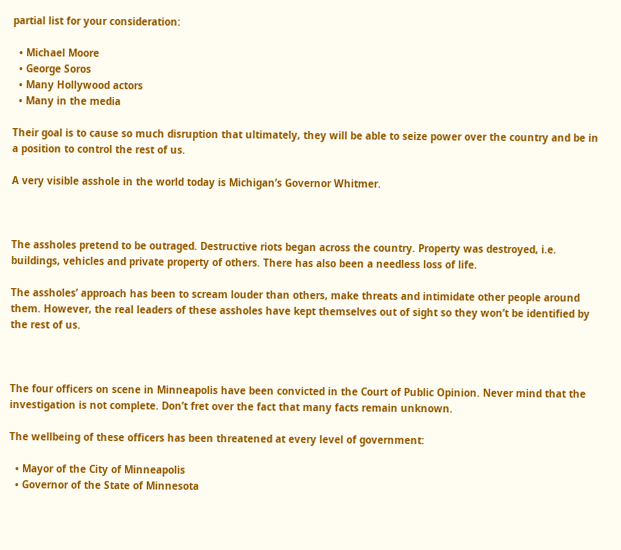partial list for your consideration:

  • Michael Moore
  • George Soros
  • Many Hollywood actors
  • Many in the media

Their goal is to cause so much disruption that ultimately, they will be able to seize power over the country and be in a position to control the rest of us.

A very visible asshole in the world today is Michigan’s Governor Whitmer.



The assholes pretend to be outraged. Destructive riots began across the country. Property was destroyed, i.e. buildings, vehicles and private property of others. There has also been a needless loss of life.

The assholes’ approach has been to scream louder than others, make threats and intimidate other people around them. However, the real leaders of these assholes have kept themselves out of sight so they won’t be identified by the rest of us.



The four officers on scene in Minneapolis have been convicted in the Court of Public Opinion. Never mind that the investigation is not complete. Don’t fret over the fact that many facts remain unknown.

The wellbeing of these officers has been threatened at every level of government:

  • Mayor of the City of Minneapolis
  • Governor of the State of Minnesota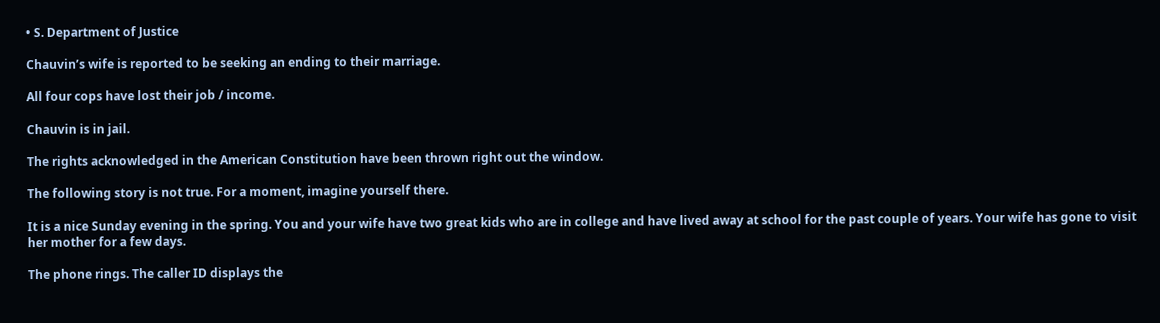• S. Department of Justice

Chauvin’s wife is reported to be seeking an ending to their marriage.

All four cops have lost their job / income.

Chauvin is in jail.

The rights acknowledged in the American Constitution have been thrown right out the window.

The following story is not true. For a moment, imagine yourself there.

It is a nice Sunday evening in the spring. You and your wife have two great kids who are in college and have lived away at school for the past couple of years. Your wife has gone to visit her mother for a few days.

The phone rings. The caller ID displays the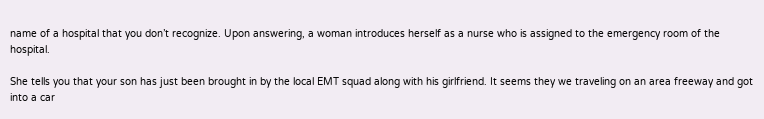name of a hospital that you don’t recognize. Upon answering, a woman introduces herself as a nurse who is assigned to the emergency room of the hospital.

She tells you that your son has just been brought in by the local EMT squad along with his girlfriend. It seems they we traveling on an area freeway and got into a car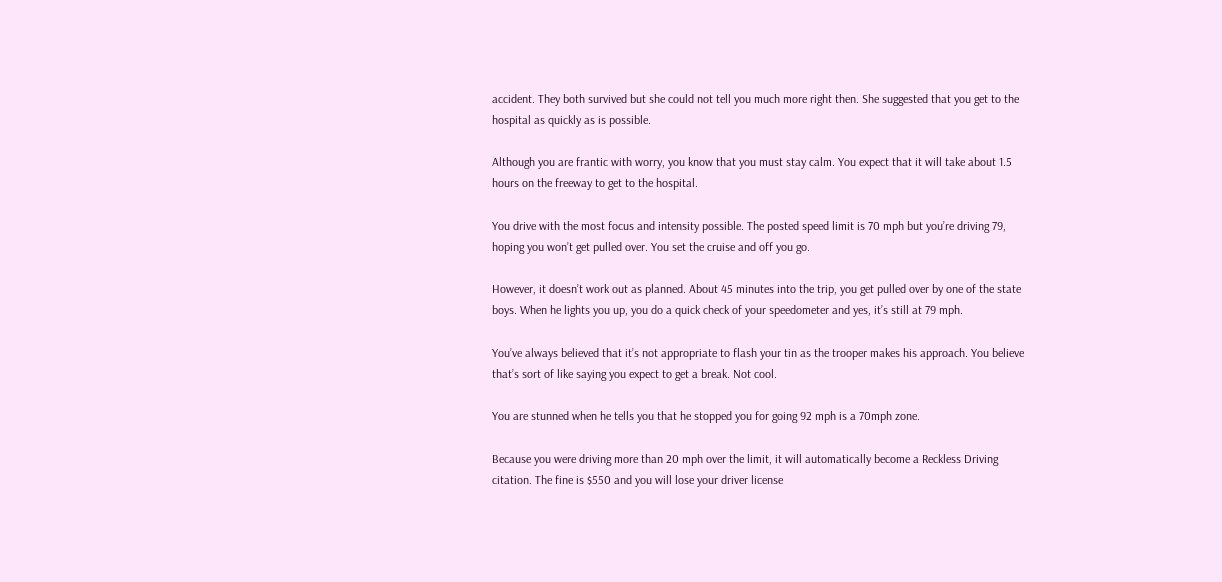accident. They both survived but she could not tell you much more right then. She suggested that you get to the hospital as quickly as is possible.

Although you are frantic with worry, you know that you must stay calm. You expect that it will take about 1.5 hours on the freeway to get to the hospital.

You drive with the most focus and intensity possible. The posted speed limit is 70 mph but you’re driving 79, hoping you won’t get pulled over. You set the cruise and off you go.

However, it doesn’t work out as planned. About 45 minutes into the trip, you get pulled over by one of the state boys. When he lights you up, you do a quick check of your speedometer and yes, it’s still at 79 mph.

You’ve always believed that it’s not appropriate to flash your tin as the trooper makes his approach. You believe that’s sort of like saying you expect to get a break. Not cool.

You are stunned when he tells you that he stopped you for going 92 mph is a 70mph zone.

Because you were driving more than 20 mph over the limit, it will automatically become a Reckless Driving citation. The fine is $550 and you will lose your driver license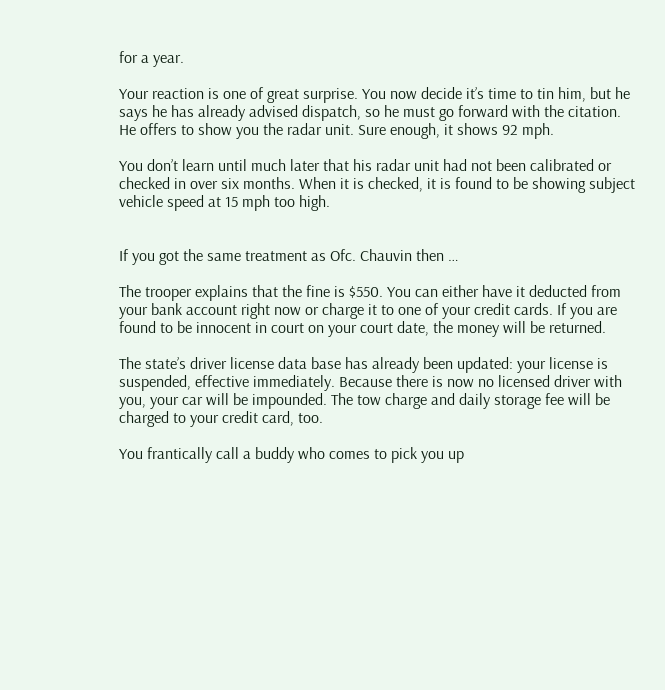for a year.

Your reaction is one of great surprise. You now decide it’s time to tin him, but he says he has already advised dispatch, so he must go forward with the citation. He offers to show you the radar unit. Sure enough, it shows 92 mph.

You don’t learn until much later that his radar unit had not been calibrated or checked in over six months. When it is checked, it is found to be showing subject vehicle speed at 15 mph too high.


If you got the same treatment as Ofc. Chauvin then …

The trooper explains that the fine is $550. You can either have it deducted from your bank account right now or charge it to one of your credit cards. If you are found to be innocent in court on your court date, the money will be returned.

The state’s driver license data base has already been updated: your license is suspended, effective immediately. Because there is now no licensed driver with you, your car will be impounded. The tow charge and daily storage fee will be charged to your credit card, too.

You frantically call a buddy who comes to pick you up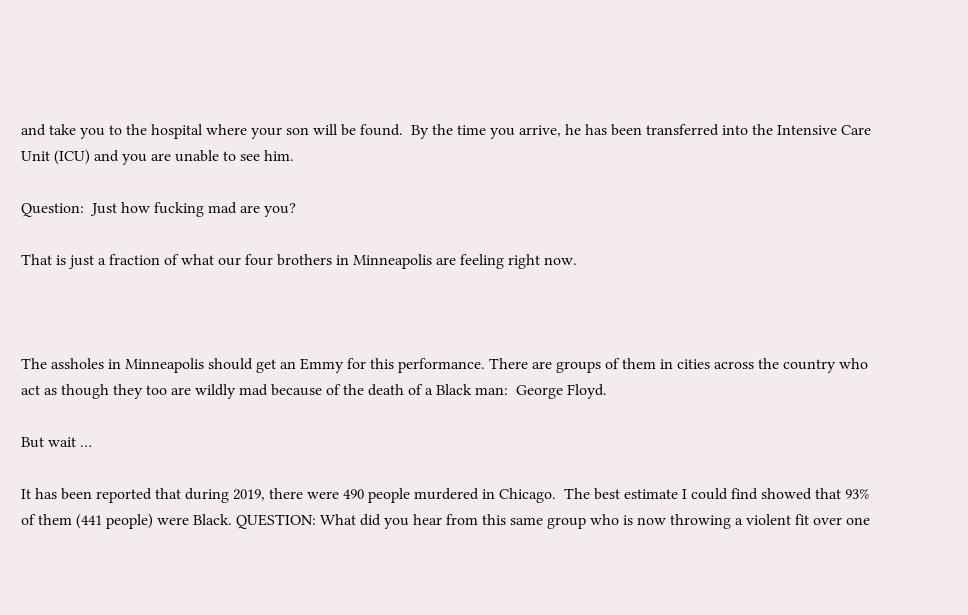and take you to the hospital where your son will be found.  By the time you arrive, he has been transferred into the Intensive Care Unit (ICU) and you are unable to see him.

Question:  Just how fucking mad are you?

That is just a fraction of what our four brothers in Minneapolis are feeling right now.



The assholes in Minneapolis should get an Emmy for this performance. There are groups of them in cities across the country who act as though they too are wildly mad because of the death of a Black man:  George Floyd.

But wait …

It has been reported that during 2019, there were 490 people murdered in Chicago.  The best estimate I could find showed that 93% of them (441 people) were Black. QUESTION: What did you hear from this same group who is now throwing a violent fit over one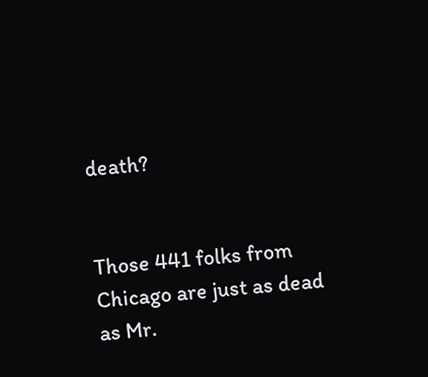death?


Those 441 folks from Chicago are just as dead as Mr.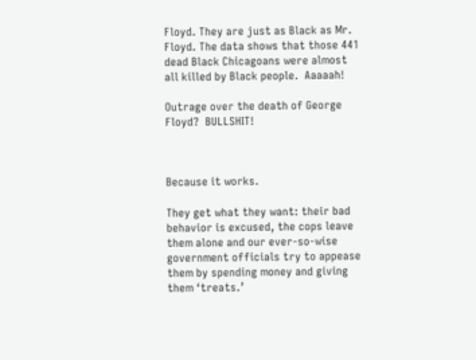Floyd. They are just as Black as Mr. Floyd. The data shows that those 441 dead Black Chicagoans were almost all killed by Black people.  Aaaaah!

Outrage over the death of George Floyd?  BULLSHIT!



Because it works.

They get what they want: their bad behavior is excused, the cops leave them alone and our ever-so-wise government officials try to appease them by spending money and giving them ‘treats.’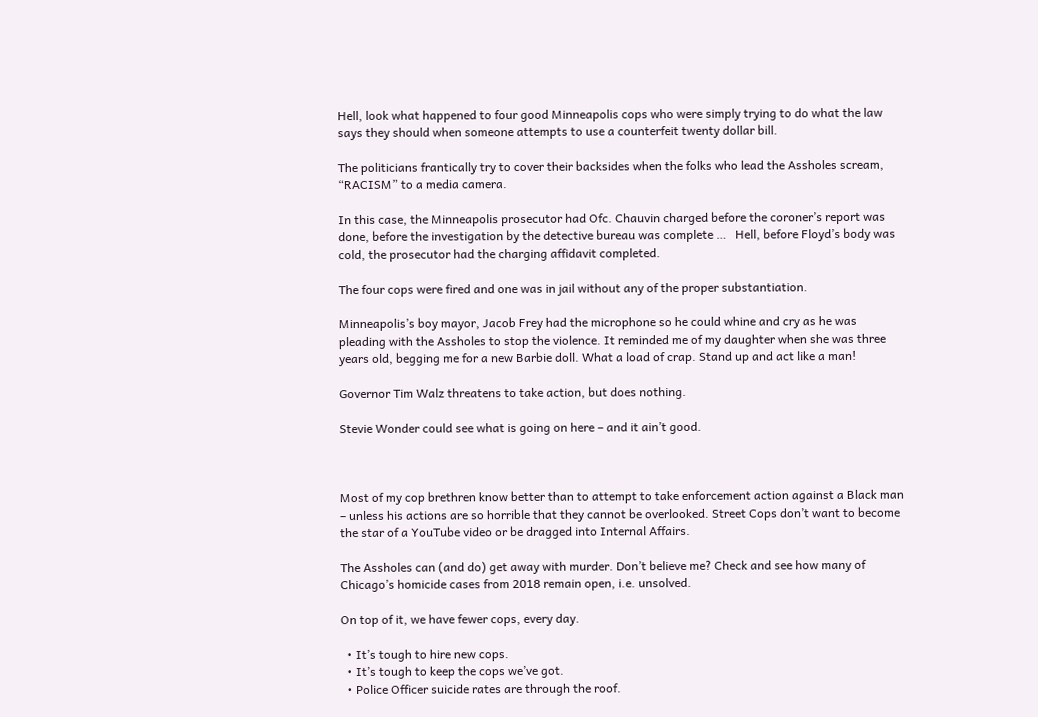Hell, look what happened to four good Minneapolis cops who were simply trying to do what the law says they should when someone attempts to use a counterfeit twenty dollar bill.

The politicians frantically try to cover their backsides when the folks who lead the Assholes scream, “RACISM” to a media camera.

In this case, the Minneapolis prosecutor had Ofc. Chauvin charged before the coroner’s report was done, before the investigation by the detective bureau was complete …   Hell, before Floyd’s body was cold, the prosecutor had the charging affidavit completed.

The four cops were fired and one was in jail without any of the proper substantiation.

Minneapolis’s boy mayor, Jacob Frey had the microphone so he could whine and cry as he was pleading with the Assholes to stop the violence. It reminded me of my daughter when she was three years old, begging me for a new Barbie doll. What a load of crap. Stand up and act like a man!

Governor Tim Walz threatens to take action, but does nothing.

Stevie Wonder could see what is going on here – and it ain’t good.



Most of my cop brethren know better than to attempt to take enforcement action against a Black man – unless his actions are so horrible that they cannot be overlooked. Street Cops don’t want to become the star of a YouTube video or be dragged into Internal Affairs.

The Assholes can (and do) get away with murder. Don’t believe me? Check and see how many of Chicago’s homicide cases from 2018 remain open, i.e. unsolved.

On top of it, we have fewer cops, every day.

  • It’s tough to hire new cops.
  • It’s tough to keep the cops we’ve got.
  • Police Officer suicide rates are through the roof.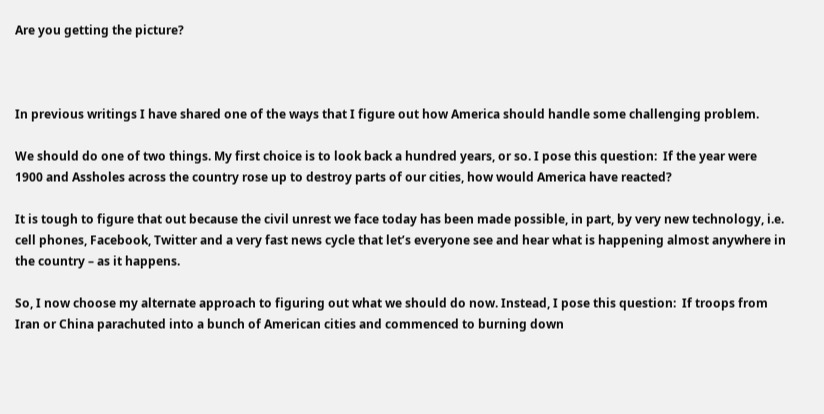Are you getting the picture?



In previous writings I have shared one of the ways that I figure out how America should handle some challenging problem.

We should do one of two things. My first choice is to look back a hundred years, or so. I pose this question:  If the year were 1900 and Assholes across the country rose up to destroy parts of our cities, how would America have reacted?

It is tough to figure that out because the civil unrest we face today has been made possible, in part, by very new technology, i.e. cell phones, Facebook, Twitter and a very fast news cycle that let’s everyone see and hear what is happening almost anywhere in the country – as it happens.

So, I now choose my alternate approach to figuring out what we should do now. Instead, I pose this question:  If troops from Iran or China parachuted into a bunch of American cities and commenced to burning down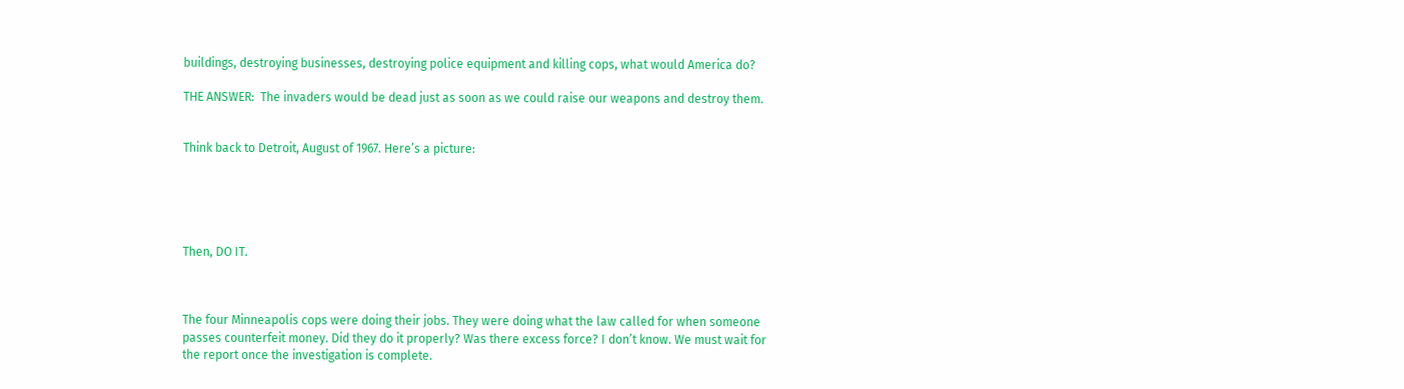buildings, destroying businesses, destroying police equipment and killing cops, what would America do?

THE ANSWER:  The invaders would be dead just as soon as we could raise our weapons and destroy them.


Think back to Detroit, August of 1967. Here’s a picture:





Then, DO IT.



The four Minneapolis cops were doing their jobs. They were doing what the law called for when someone passes counterfeit money. Did they do it properly? Was there excess force? I don’t know. We must wait for the report once the investigation is complete.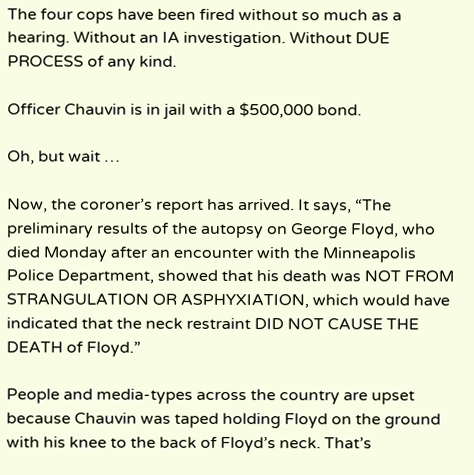The four cops have been fired without so much as a hearing. Without an IA investigation. Without DUE PROCESS of any kind.

Officer Chauvin is in jail with a $500,000 bond.

Oh, but wait …

Now, the coroner’s report has arrived. It says, “The preliminary results of the autopsy on George Floyd, who died Monday after an encounter with the Minneapolis Police Department, showed that his death was NOT FROM STRANGULATION OR ASPHYXIATION, which would have indicated that the neck restraint DID NOT CAUSE THE DEATH of Floyd.”

People and media-types across the country are upset because Chauvin was taped holding Floyd on the ground with his knee to the back of Floyd’s neck. That’s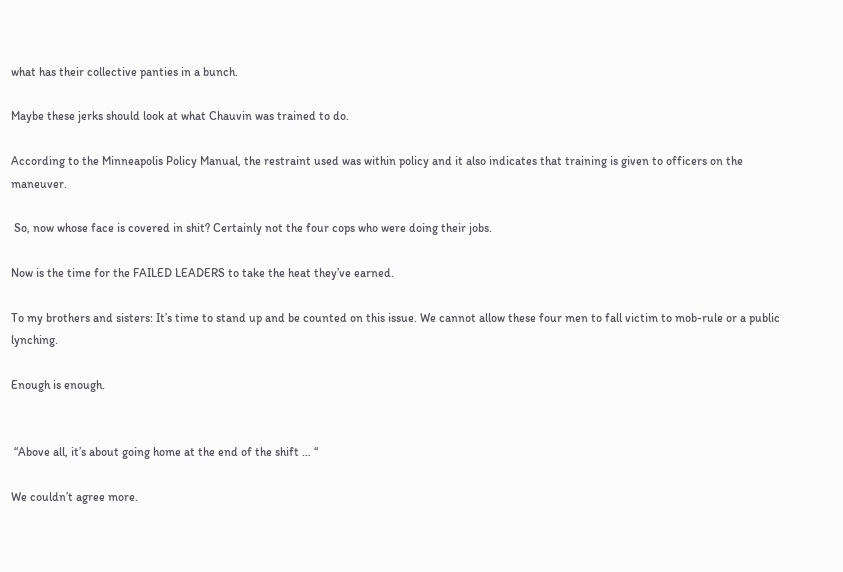what has their collective panties in a bunch.

Maybe these jerks should look at what Chauvin was trained to do.

According to the Minneapolis Policy Manual, the restraint used was within policy and it also indicates that training is given to officers on the maneuver.

 So, now whose face is covered in shit? Certainly not the four cops who were doing their jobs.

Now is the time for the FAILED LEADERS to take the heat they’ve earned.

To my brothers and sisters: It’s time to stand up and be counted on this issue. We cannot allow these four men to fall victim to mob-rule or a public lynching.

Enough is enough.


 “Above all, it’s about going home at the end of the shift … “

We couldn’t agree more.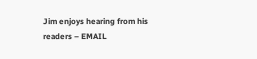Jim enjoys hearing from his readers – EMAIL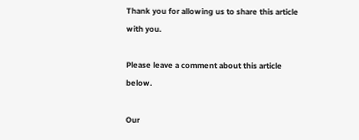Thank you for allowing us to share this article with you.

Please leave a comment about this article below.

Our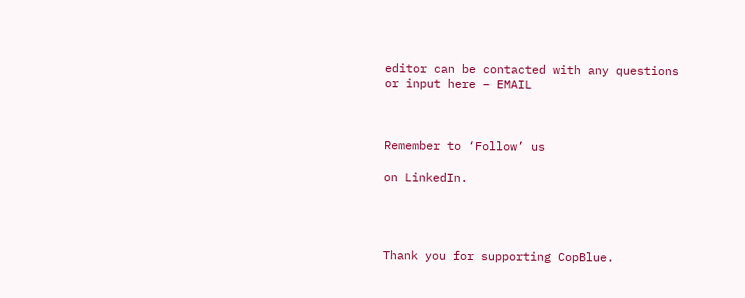editor can be contacted with any questions or input here – EMAIL



Remember to ‘Follow’ us

on LinkedIn.




Thank you for supporting CopBlue.